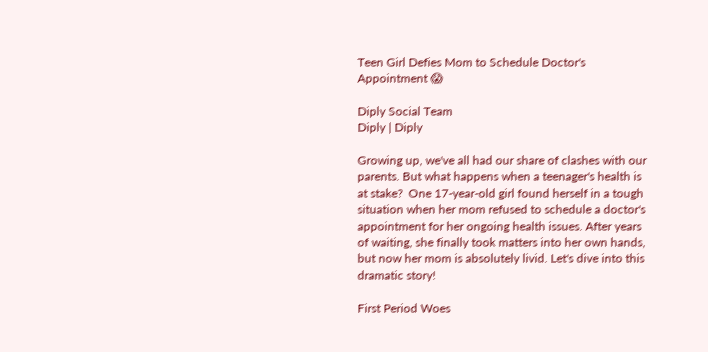Teen Girl Defies Mom to Schedule Doctor's Appointment 😱

Diply Social Team
Diply | Diply

Growing up, we've all had our share of clashes with our parents. But what happens when a teenager's health is at stake?  One 17-year-old girl found herself in a tough situation when her mom refused to schedule a doctor's appointment for her ongoing health issues. After years of waiting, she finally took matters into her own hands, but now her mom is absolutely livid. Let's dive into this dramatic story!

First Period Woes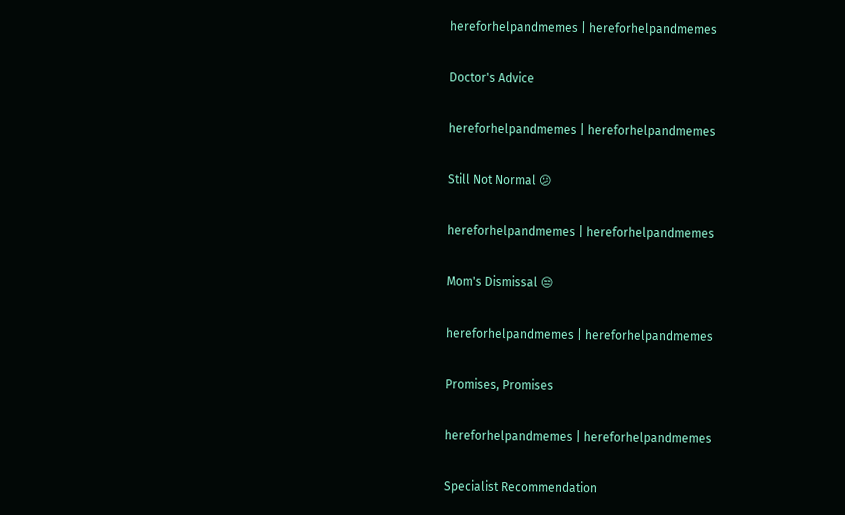hereforhelpandmemes | hereforhelpandmemes

Doctor's Advice

hereforhelpandmemes | hereforhelpandmemes

Still Not Normal 😕

hereforhelpandmemes | hereforhelpandmemes

Mom's Dismissal 😒

hereforhelpandmemes | hereforhelpandmemes

Promises, Promises

hereforhelpandmemes | hereforhelpandmemes

Specialist Recommendation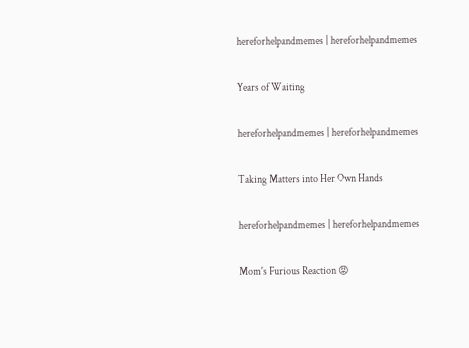hereforhelpandmemes | hereforhelpandmemes

Years of Waiting

hereforhelpandmemes | hereforhelpandmemes

Taking Matters into Her Own Hands

hereforhelpandmemes | hereforhelpandmemes

Mom's Furious Reaction 😡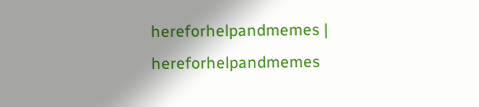hereforhelpandmemes | hereforhelpandmemes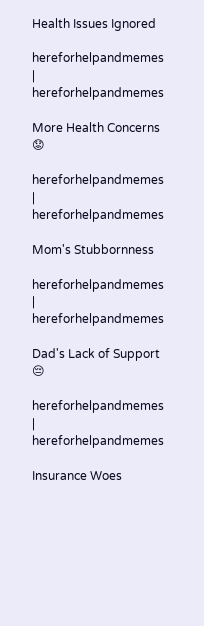Health Issues Ignored

hereforhelpandmemes | hereforhelpandmemes

More Health Concerns 😟

hereforhelpandmemes | hereforhelpandmemes

Mom's Stubbornness

hereforhelpandmemes | hereforhelpandmemes

Dad's Lack of Support 😔

hereforhelpandmemes | hereforhelpandmemes

Insurance Woes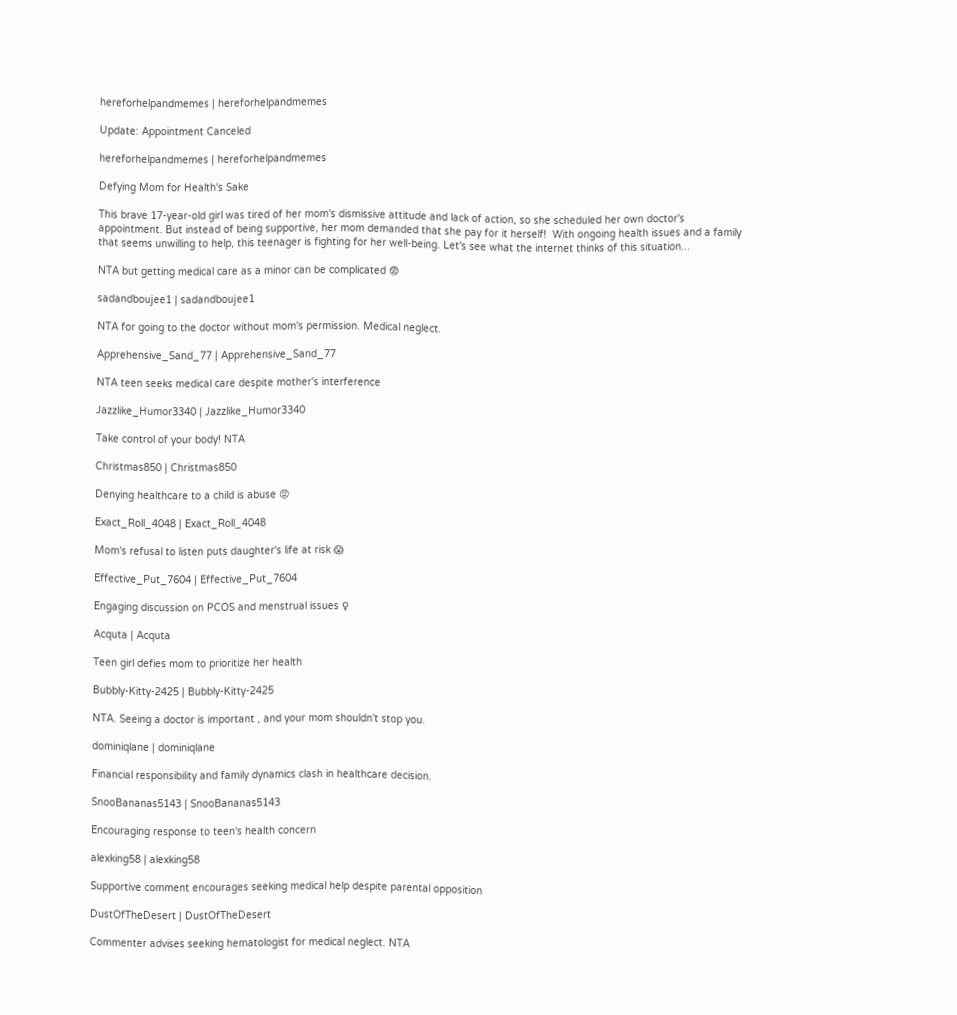hereforhelpandmemes | hereforhelpandmemes

Update: Appointment Canceled

hereforhelpandmemes | hereforhelpandmemes

Defying Mom for Health's Sake

This brave 17-year-old girl was tired of her mom's dismissive attitude and lack of action, so she scheduled her own doctor's appointment. But instead of being supportive, her mom demanded that she pay for it herself!  With ongoing health issues and a family that seems unwilling to help, this teenager is fighting for her well-being. Let's see what the internet thinks of this situation...

NTA but getting medical care as a minor can be complicated 😨

sadandboujee1 | sadandboujee1

NTA for going to the doctor without mom's permission. Medical neglect.

Apprehensive_Sand_77 | Apprehensive_Sand_77

NTA teen seeks medical care despite mother's interference

Jazzlike_Humor3340 | Jazzlike_Humor3340

Take control of your body! NTA

Christmas850 | Christmas850

Denying healthcare to a child is abuse 😡

Exact_Roll_4048 | Exact_Roll_4048

Mom's refusal to listen puts daughter's life at risk 😱

Effective_Put_7604 | Effective_Put_7604

Engaging discussion on PCOS and menstrual issues ♀

Acquta | Acquta

Teen girl defies mom to prioritize her health

Bubbly-Kitty-2425 | Bubbly-Kitty-2425

NTA. Seeing a doctor is important , and your mom shouldn't stop you.

dominiqlane | dominiqlane

Financial responsibility and family dynamics clash in healthcare decision.

SnooBananas5143 | SnooBananas5143

Encouraging response to teen's health concern

alexking58 | alexking58

Supportive comment encourages seeking medical help despite parental opposition

DustOfTheDesert | DustOfTheDesert

Commenter advises seeking hematologist for medical neglect. NTA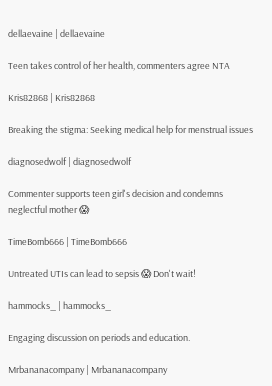dellaevaine | dellaevaine

Teen takes control of her health, commenters agree NTA

Kris82868 | Kris82868

Breaking the stigma: Seeking medical help for menstrual issues

diagnosedwolf | diagnosedwolf

Commenter supports teen girl's decision and condemns neglectful mother 😱

TimeBomb666 | TimeBomb666

Untreated UTIs can lead to sepsis 😱 Don't wait!

hammocks_ | hammocks_

Engaging discussion on periods and education.

Mrbananacompany | Mrbananacompany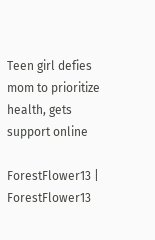Teen girl defies mom to prioritize health, gets support online

ForestFlower13 | ForestFlower13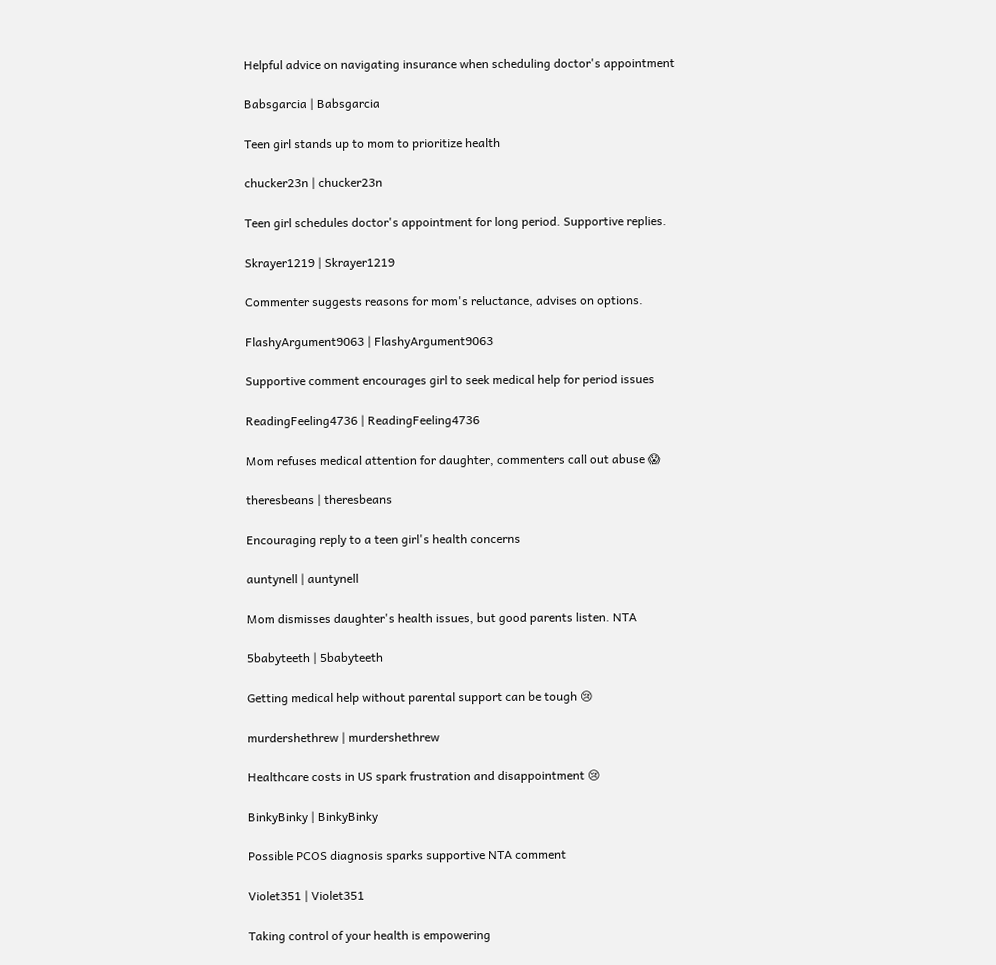Helpful advice on navigating insurance when scheduling doctor's appointment

Babsgarcia | Babsgarcia

Teen girl stands up to mom to prioritize health

chucker23n | chucker23n

Teen girl schedules doctor's appointment for long period. Supportive replies.

Skrayer1219 | Skrayer1219

Commenter suggests reasons for mom's reluctance, advises on options.

FlashyArgument9063 | FlashyArgument9063

Supportive comment encourages girl to seek medical help for period issues

ReadingFeeling4736 | ReadingFeeling4736

Mom refuses medical attention for daughter, commenters call out abuse 😱

theresbeans | theresbeans

Encouraging reply to a teen girl's health concerns

auntynell | auntynell

Mom dismisses daughter's health issues, but good parents listen. NTA

5babyteeth | 5babyteeth

Getting medical help without parental support can be tough 😢

murdershethrew | murdershethrew

Healthcare costs in US spark frustration and disappointment 😢

BinkyBinky | BinkyBinky

Possible PCOS diagnosis sparks supportive NTA comment

Violet351 | Violet351

Taking control of your health is empowering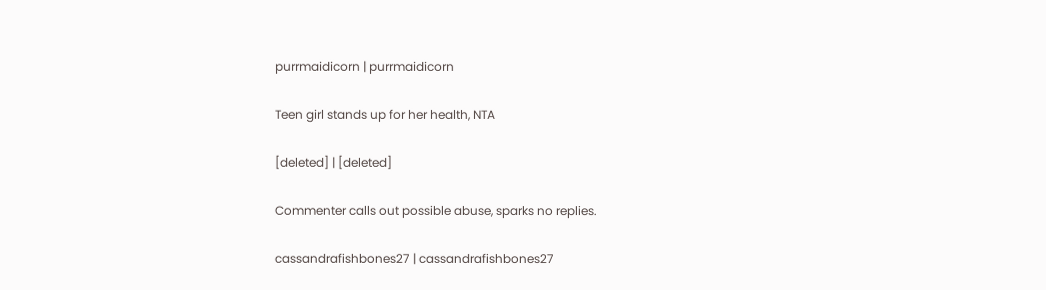purrmaidicorn | purrmaidicorn

Teen girl stands up for her health, NTA

[deleted] | [deleted]

Commenter calls out possible abuse, sparks no replies.

cassandrafishbones27 | cassandrafishbones27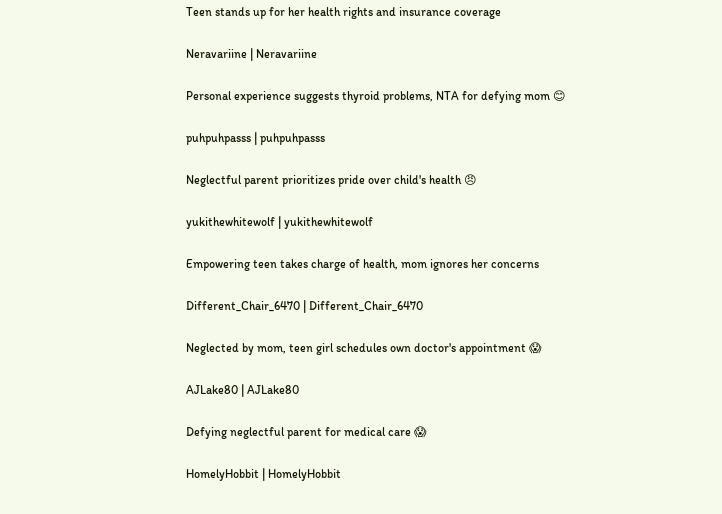Teen stands up for her health rights and insurance coverage

Neravariine | Neravariine

Personal experience suggests thyroid problems, NTA for defying mom 😊

puhpuhpasss | puhpuhpasss

Neglectful parent prioritizes pride over child's health 😠

yukithewhitewolf | yukithewhitewolf

Empowering teen takes charge of health, mom ignores her concerns

Different_Chair_6470 | Different_Chair_6470

Neglected by mom, teen girl schedules own doctor's appointment 😱

AJLake80 | AJLake80

Defying neglectful parent for medical care 😱

HomelyHobbit | HomelyHobbit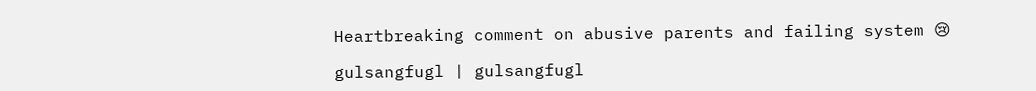Heartbreaking comment on abusive parents and failing system 😢

gulsangfugl | gulsangfugl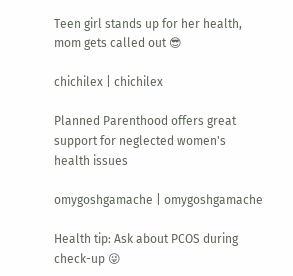Teen girl stands up for her health, mom gets called out 😎

chichilex | chichilex

Planned Parenthood offers great support for neglected women's health issues

omygoshgamache | omygoshgamache

Health tip: Ask about PCOS during check-up 😜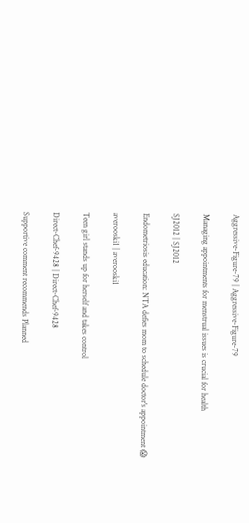Aggressive-Figure-79 | Aggressive-Figure-79

Managing appointments for menstrual issues is crucial for health

SJ2012 | SJ2012

Endometriosis education: NTA defies mom to schedule doctor's appointment 😱

averooski1 | averooski1

Teen girl stands up for herself and takes control

Direct-Chef-9428 | Direct-Chef-9428

Supportive comment recommends Planned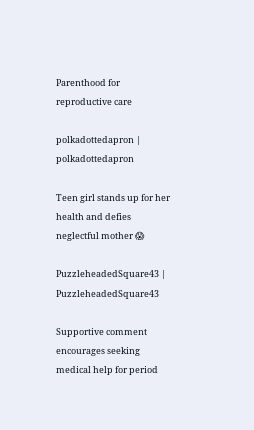Parenthood for reproductive care

polkadottedapron | polkadottedapron

Teen girl stands up for her health and defies neglectful mother 😱

PuzzleheadedSquare43 | PuzzleheadedSquare43

Supportive comment encourages seeking medical help for period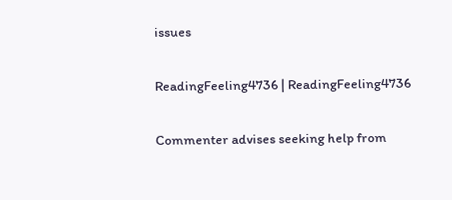issues

ReadingFeeling4736 | ReadingFeeling4736

Commenter advises seeking help from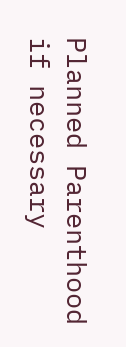Planned Parenthood if necessary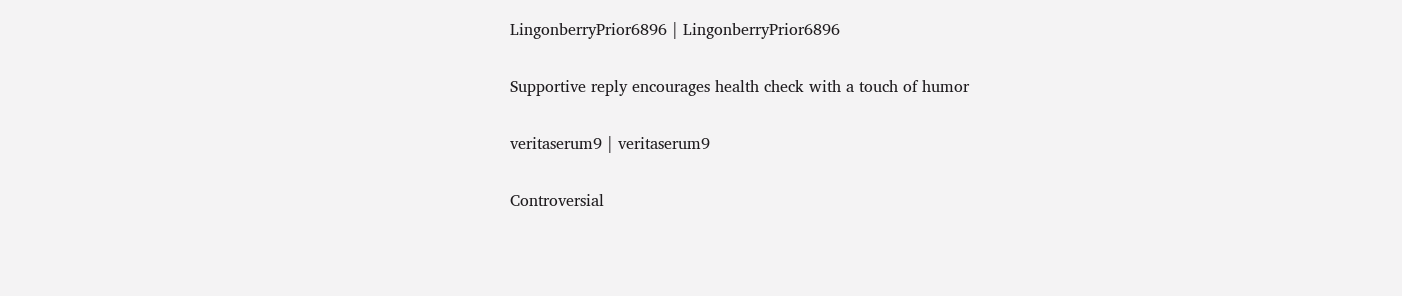LingonberryPrior6896 | LingonberryPrior6896

Supportive reply encourages health check with a touch of humor

veritaserum9 | veritaserum9

Controversial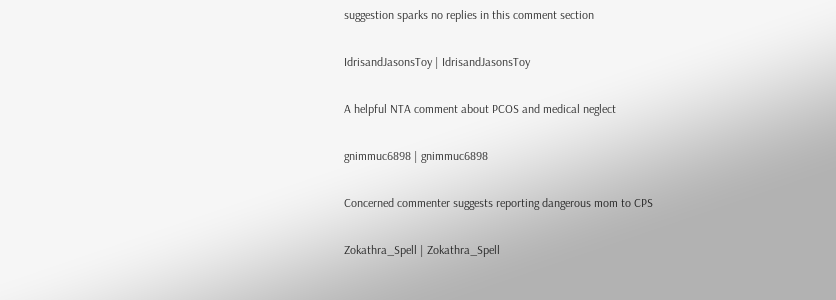suggestion sparks no replies in this comment section

IdrisandJasonsToy | IdrisandJasonsToy

A helpful NTA comment about PCOS and medical neglect

gnimmuc6898 | gnimmuc6898

Concerned commenter suggests reporting dangerous mom to CPS

Zokathra_Spell | Zokathra_Spell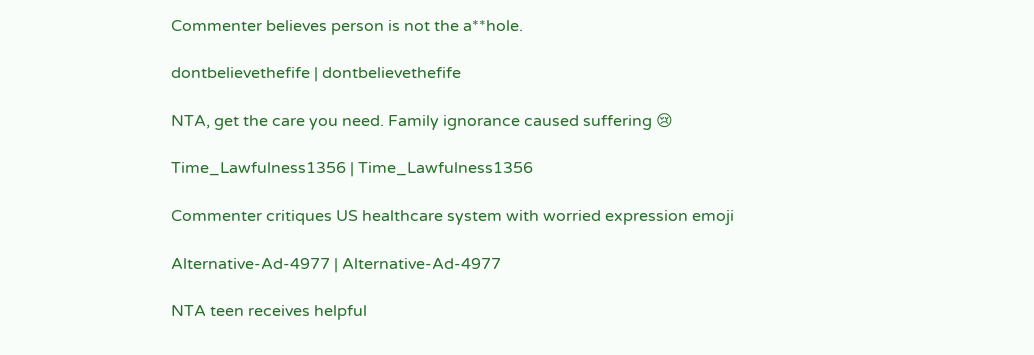Commenter believes person is not the a**hole.

dontbelievethefife | dontbelievethefife

NTA, get the care you need. Family ignorance caused suffering 😢

Time_Lawfulness1356 | Time_Lawfulness1356

Commenter critiques US healthcare system with worried expression emoji

Alternative-Ad-4977 | Alternative-Ad-4977

NTA teen receives helpful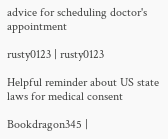advice for scheduling doctor's appointment

rusty0123 | rusty0123

Helpful reminder about US state laws for medical consent

Bookdragon345 |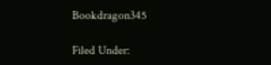Bookdragon345

Filed Under: